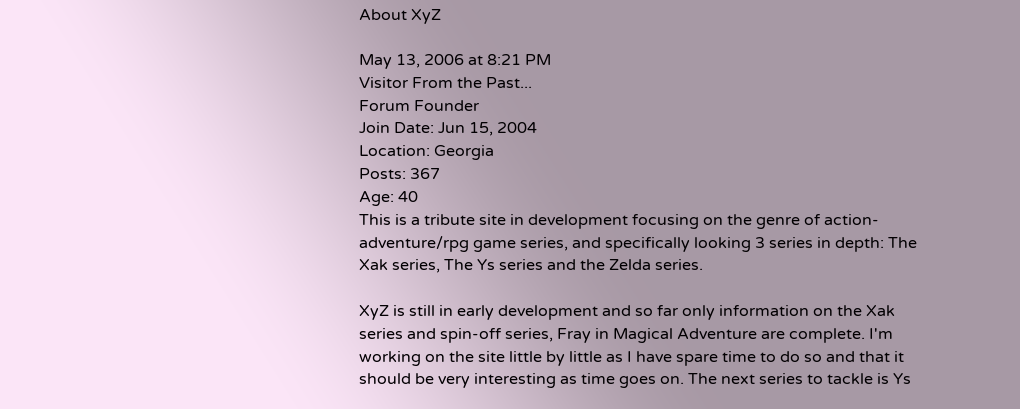About XyZ

May 13, 2006 at 8:21 PM
Visitor From the Past...
Forum Founder
Join Date: Jun 15, 2004
Location: Georgia
Posts: 367
Age: 40
This is a tribute site in development focusing on the genre of action-adventure/rpg game series, and specifically looking 3 series in depth: The Xak series, The Ys series and the Zelda series.

XyZ is still in early development and so far only information on the Xak series and spin-off series, Fray in Magical Adventure are complete. I'm working on the site little by little as I have spare time to do so and that it should be very interesting as time goes on. The next series to tackle is Ys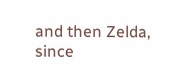and then Zelda, since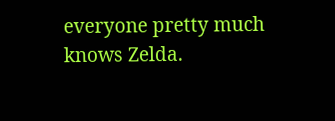everyone pretty much knows Zelda.